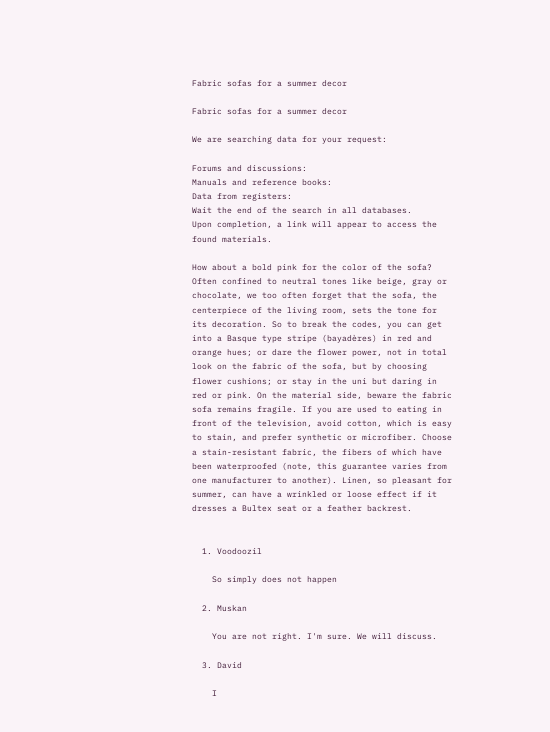Fabric sofas for a summer decor

Fabric sofas for a summer decor

We are searching data for your request:

Forums and discussions:
Manuals and reference books:
Data from registers:
Wait the end of the search in all databases.
Upon completion, a link will appear to access the found materials.

How about a bold pink for the color of the sofa? Often confined to neutral tones like beige, gray or chocolate, we too often forget that the sofa, the centerpiece of the living room, sets the tone for its decoration. So to break the codes, you can get into a Basque type stripe (bayadères) in red and orange hues; or dare the flower power, not in total look on the fabric of the sofa, but by choosing flower cushions; or stay in the uni but daring in red or pink. On the material side, beware the fabric sofa remains fragile. If you are used to eating in front of the television, avoid cotton, which is easy to stain, and prefer synthetic or microfiber. Choose a stain-resistant fabric, the fibers of which have been waterproofed (note, this guarantee varies from one manufacturer to another). Linen, so pleasant for summer, can have a wrinkled or loose effect if it dresses a Bultex seat or a feather backrest.


  1. Voodoozil

    So simply does not happen

  2. Muskan

    You are not right. I'm sure. We will discuss.

  3. David

    I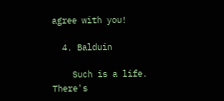agree with you!

  4. Balduin

    Such is a life. There's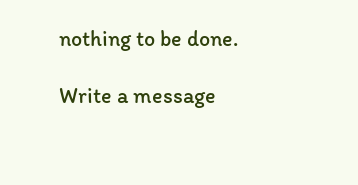nothing to be done.

Write a message